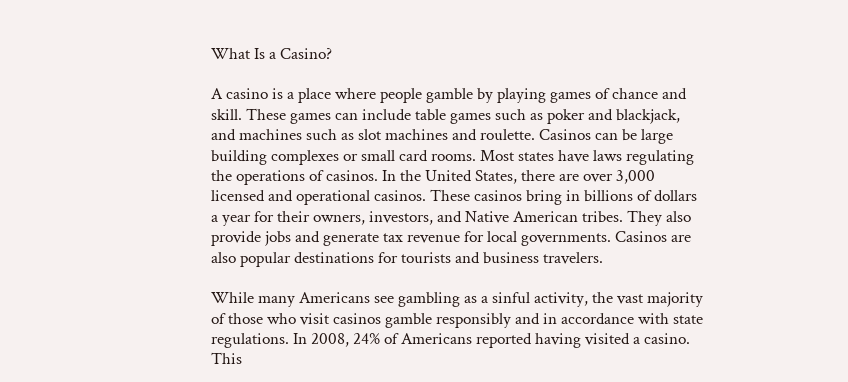What Is a Casino?

A casino is a place where people gamble by playing games of chance and skill. These games can include table games such as poker and blackjack, and machines such as slot machines and roulette. Casinos can be large building complexes or small card rooms. Most states have laws regulating the operations of casinos. In the United States, there are over 3,000 licensed and operational casinos. These casinos bring in billions of dollars a year for their owners, investors, and Native American tribes. They also provide jobs and generate tax revenue for local governments. Casinos are also popular destinations for tourists and business travelers.

While many Americans see gambling as a sinful activity, the vast majority of those who visit casinos gamble responsibly and in accordance with state regulations. In 2008, 24% of Americans reported having visited a casino. This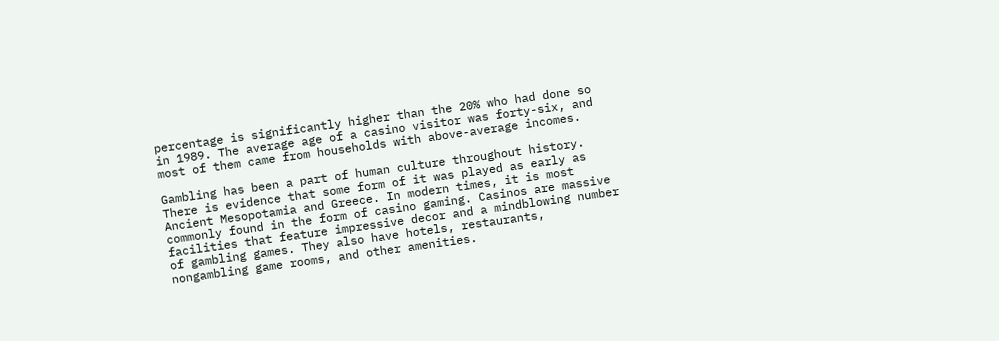percentage is significantly higher than the 20% who had done so in 1989. The average age of a casino visitor was forty-six, and most of them came from households with above-average incomes.

Gambling has been a part of human culture throughout history. There is evidence that some form of it was played as early as Ancient Mesopotamia and Greece. In modern times, it is most commonly found in the form of casino gaming. Casinos are massive facilities that feature impressive decor and a mindblowing number of gambling games. They also have hotels, restaurants, nongambling game rooms, and other amenities.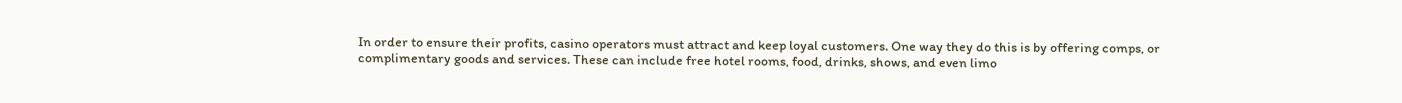In order to ensure their profits, casino operators must attract and keep loyal customers. One way they do this is by offering comps, or complimentary goods and services. These can include free hotel rooms, food, drinks, shows, and even limo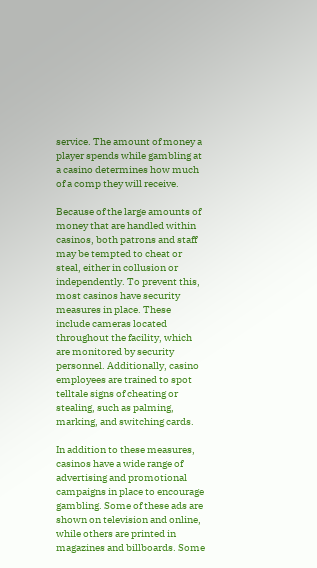service. The amount of money a player spends while gambling at a casino determines how much of a comp they will receive.

Because of the large amounts of money that are handled within casinos, both patrons and staff may be tempted to cheat or steal, either in collusion or independently. To prevent this, most casinos have security measures in place. These include cameras located throughout the facility, which are monitored by security personnel. Additionally, casino employees are trained to spot telltale signs of cheating or stealing, such as palming, marking, and switching cards.

In addition to these measures, casinos have a wide range of advertising and promotional campaigns in place to encourage gambling. Some of these ads are shown on television and online, while others are printed in magazines and billboards. Some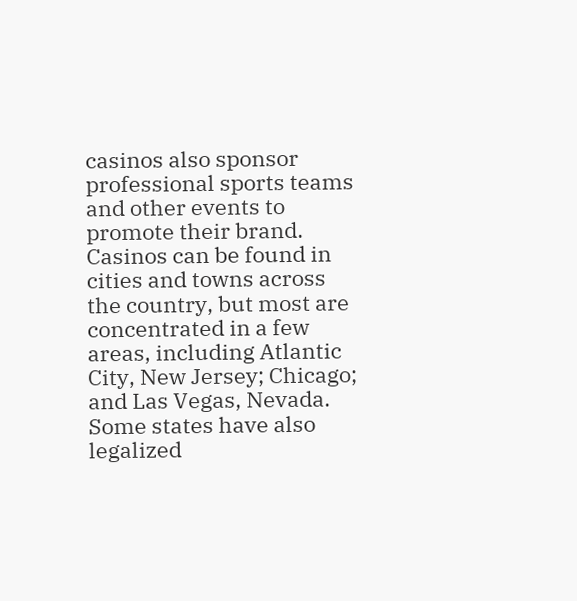casinos also sponsor professional sports teams and other events to promote their brand. Casinos can be found in cities and towns across the country, but most are concentrated in a few areas, including Atlantic City, New Jersey; Chicago; and Las Vegas, Nevada. Some states have also legalized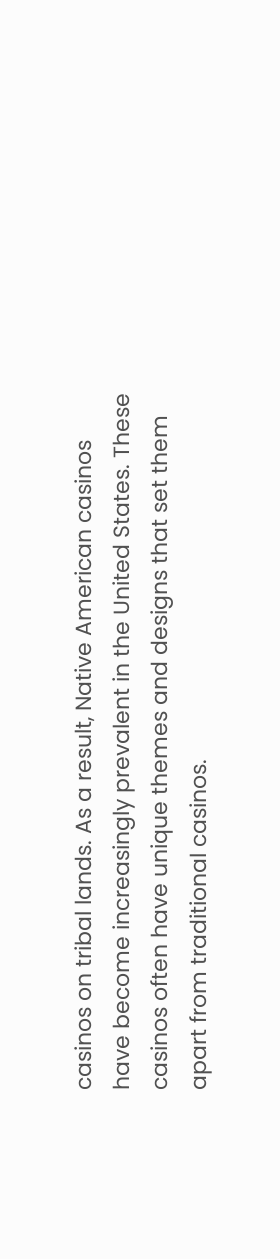casinos on tribal lands. As a result, Native American casinos have become increasingly prevalent in the United States. These casinos often have unique themes and designs that set them apart from traditional casinos.